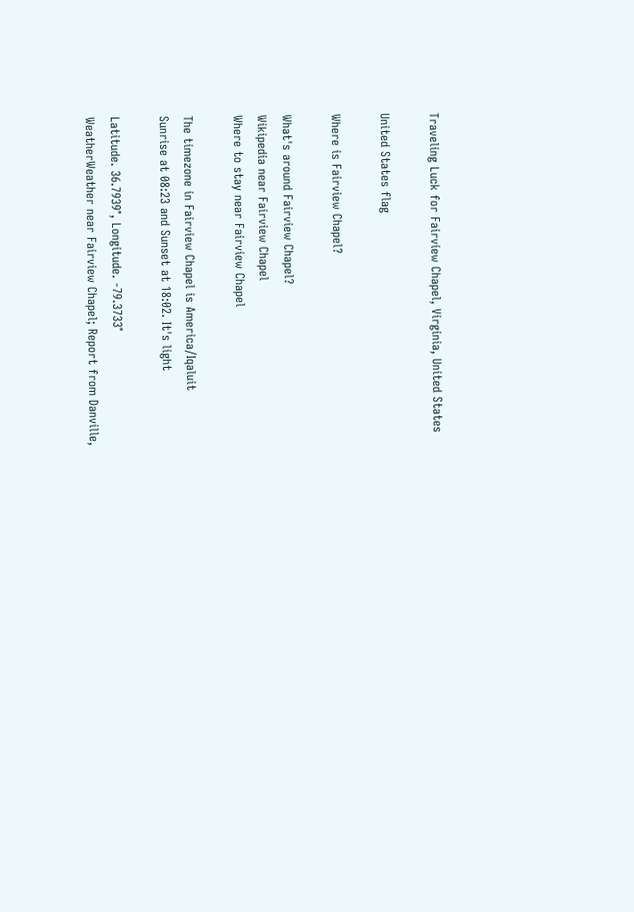Traveling Luck for Fairview Chapel, Virginia, United States

United States flag

Where is Fairview Chapel?

What's around Fairview Chapel?
Wikipedia near Fairview Chapel
Where to stay near Fairview Chapel

The timezone in Fairview Chapel is America/Iqaluit
Sunrise at 08:23 and Sunset at 18:02. It's light

Latitude. 36.7939°, Longitude. -79.3733°
WeatherWeather near Fairview Chapel; Report from Danville,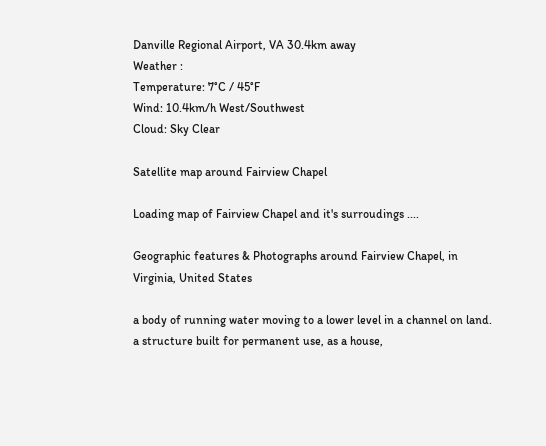Danville Regional Airport, VA 30.4km away
Weather :
Temperature: 7°C / 45°F
Wind: 10.4km/h West/Southwest
Cloud: Sky Clear

Satellite map around Fairview Chapel

Loading map of Fairview Chapel and it's surroudings ....

Geographic features & Photographs around Fairview Chapel, in Virginia, United States

a body of running water moving to a lower level in a channel on land.
a structure built for permanent use, as a house,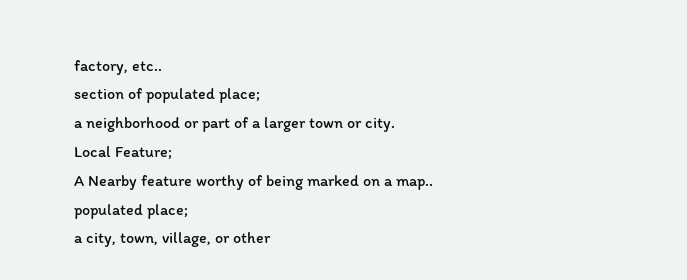factory, etc..
section of populated place;
a neighborhood or part of a larger town or city.
Local Feature;
A Nearby feature worthy of being marked on a map..
populated place;
a city, town, village, or other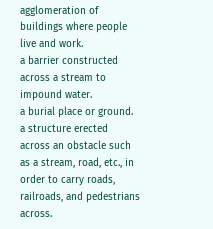agglomeration of buildings where people live and work.
a barrier constructed across a stream to impound water.
a burial place or ground.
a structure erected across an obstacle such as a stream, road, etc., in order to carry roads, railroads, and pedestrians across.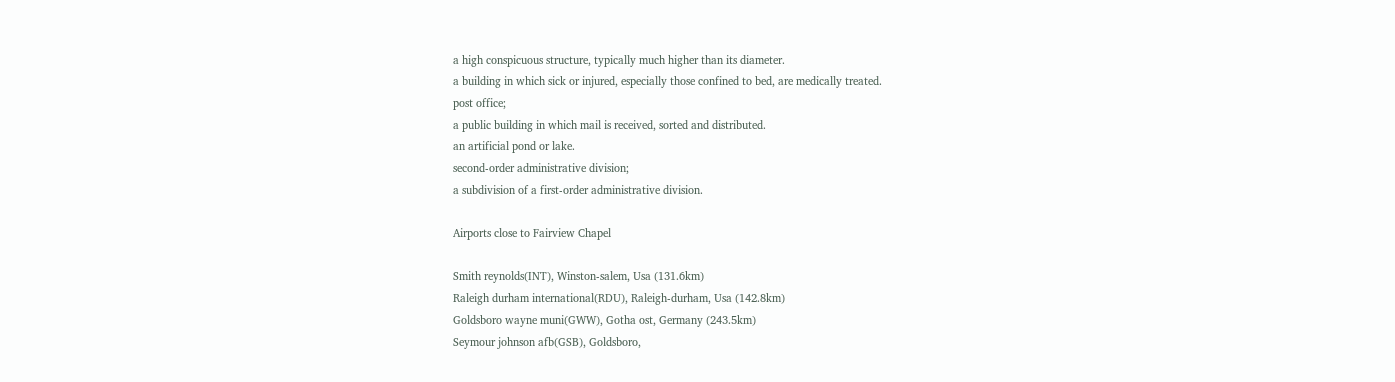a high conspicuous structure, typically much higher than its diameter.
a building in which sick or injured, especially those confined to bed, are medically treated.
post office;
a public building in which mail is received, sorted and distributed.
an artificial pond or lake.
second-order administrative division;
a subdivision of a first-order administrative division.

Airports close to Fairview Chapel

Smith reynolds(INT), Winston-salem, Usa (131.6km)
Raleigh durham international(RDU), Raleigh-durham, Usa (142.8km)
Goldsboro wayne muni(GWW), Gotha ost, Germany (243.5km)
Seymour johnson afb(GSB), Goldsboro,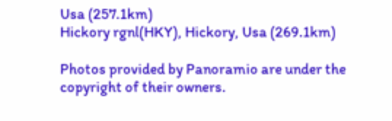Usa (257.1km)
Hickory rgnl(HKY), Hickory, Usa (269.1km)

Photos provided by Panoramio are under the copyright of their owners.